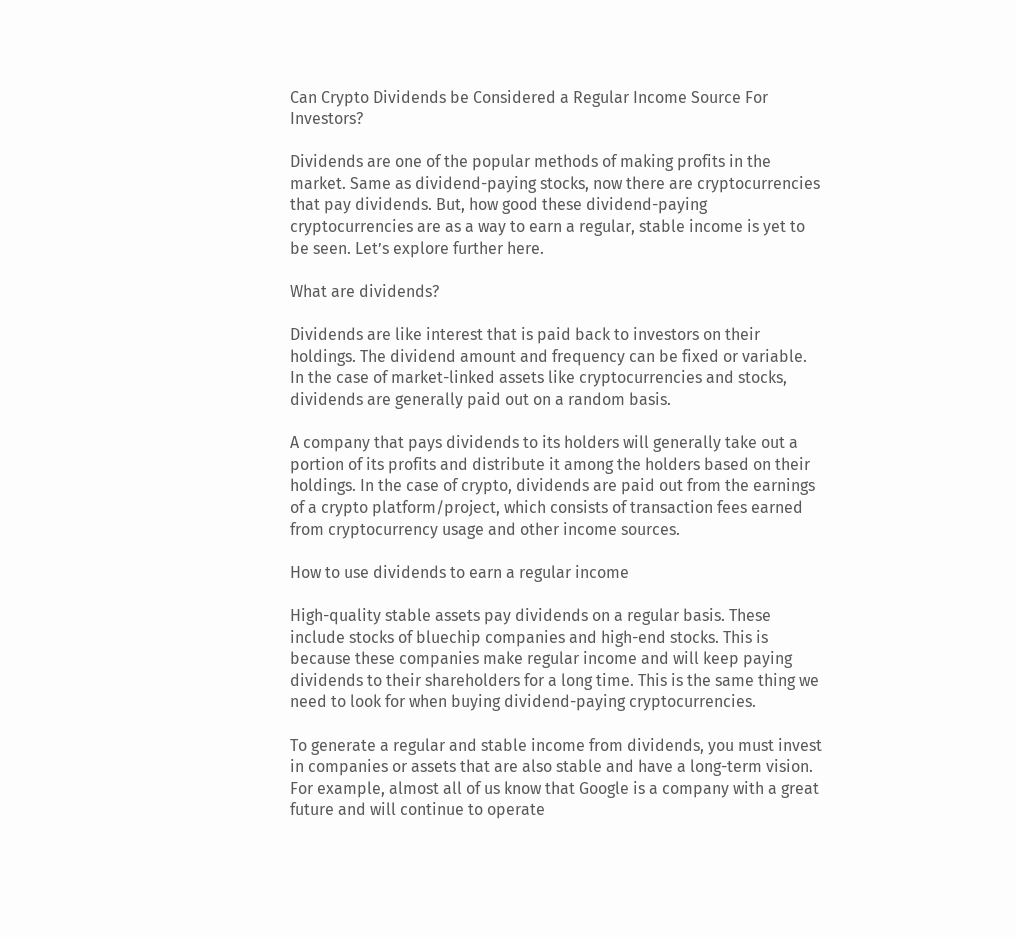Can Crypto Dividends be Considered a Regular Income Source For Investors?

Dividends are one of the popular methods of making profits in the market. Same as dividend-paying stocks, now there are cryptocurrencies that pay dividends. But, how good these dividend-paying cryptocurrencies are as a way to earn a regular, stable income is yet to be seen. Let’s explore further here.

What are dividends?

Dividends are like interest that is paid back to investors on their holdings. The dividend amount and frequency can be fixed or variable. In the case of market-linked assets like cryptocurrencies and stocks, dividends are generally paid out on a random basis.

A company that pays dividends to its holders will generally take out a portion of its profits and distribute it among the holders based on their holdings. In the case of crypto, dividends are paid out from the earnings of a crypto platform/project, which consists of transaction fees earned from cryptocurrency usage and other income sources.

How to use dividends to earn a regular income

High-quality stable assets pay dividends on a regular basis. These include stocks of bluechip companies and high-end stocks. This is because these companies make regular income and will keep paying dividends to their shareholders for a long time. This is the same thing we need to look for when buying dividend-paying cryptocurrencies.

To generate a regular and stable income from dividends, you must invest in companies or assets that are also stable and have a long-term vision. For example, almost all of us know that Google is a company with a great future and will continue to operate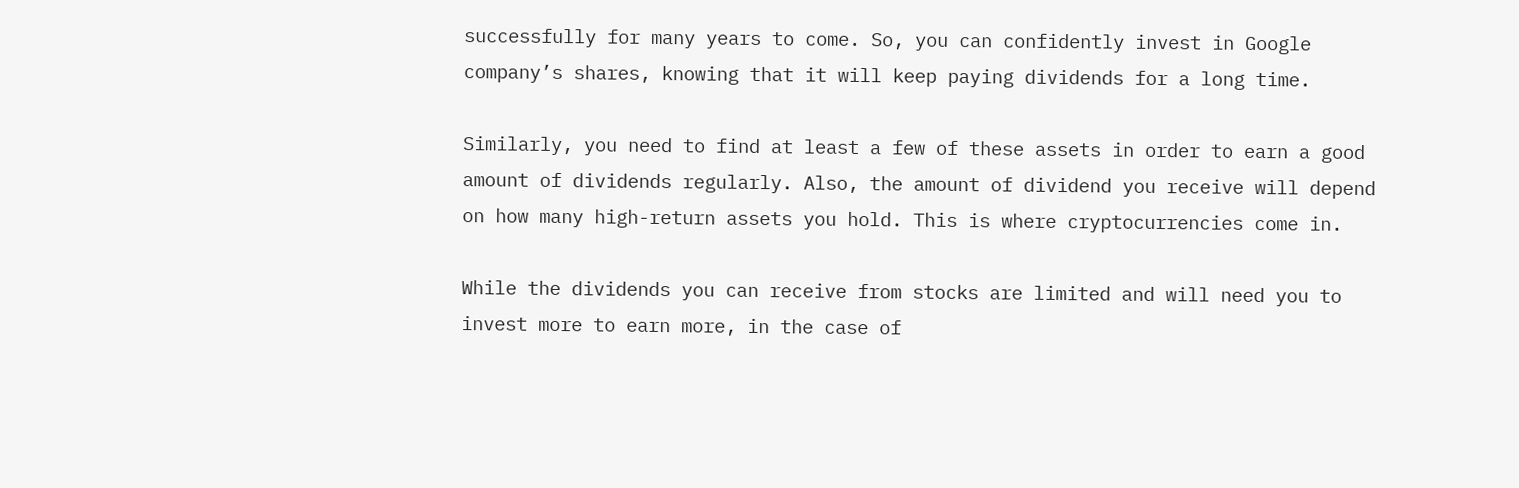successfully for many years to come. So, you can confidently invest in Google company’s shares, knowing that it will keep paying dividends for a long time.

Similarly, you need to find at least a few of these assets in order to earn a good amount of dividends regularly. Also, the amount of dividend you receive will depend on how many high-return assets you hold. This is where cryptocurrencies come in.

While the dividends you can receive from stocks are limited and will need you to invest more to earn more, in the case of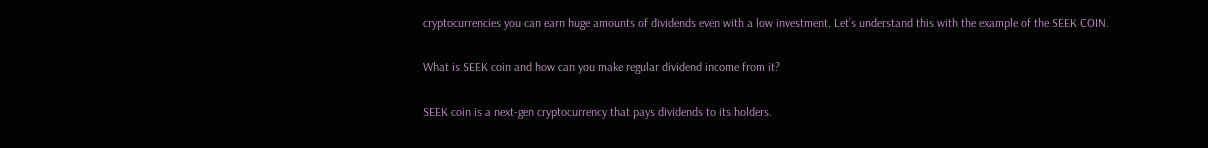cryptocurrencies you can earn huge amounts of dividends even with a low investment. Let’s understand this with the example of the SEEK COIN.

What is SEEK coin and how can you make regular dividend income from it?

SEEK coin is a next-gen cryptocurrency that pays dividends to its holders.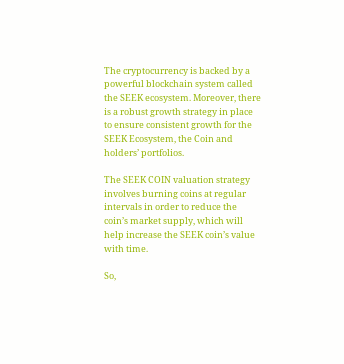The cryptocurrency is backed by a powerful blockchain system called the SEEK ecosystem. Moreover, there is a robust growth strategy in place to ensure consistent growth for the SEEK Ecosystem, the Coin and holders’ portfolios.

The SEEK COIN valuation strategy involves burning coins at regular intervals in order to reduce the coin’s market supply, which will help increase the SEEK coin’s value with time.

So,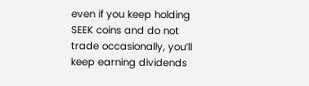even if you keep holding SEEK coins and do not trade occasionally, you’ll keep earning dividends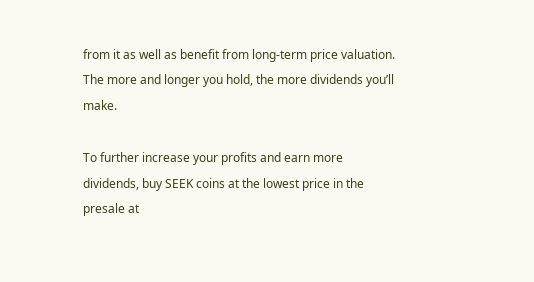from it as well as benefit from long-term price valuation. The more and longer you hold, the more dividends you’ll make.

To further increase your profits and earn more dividends, buy SEEK coins at the lowest price in the presale at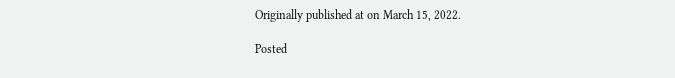Originally published at on March 15, 2022.

Posted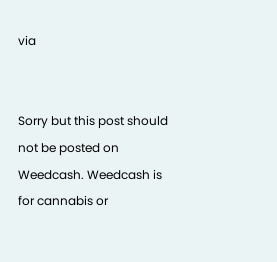via


Sorry but this post should not be posted on Weedcash. Weedcash is for cannabis or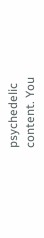psychedelic content. You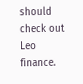should check out Leo finance.